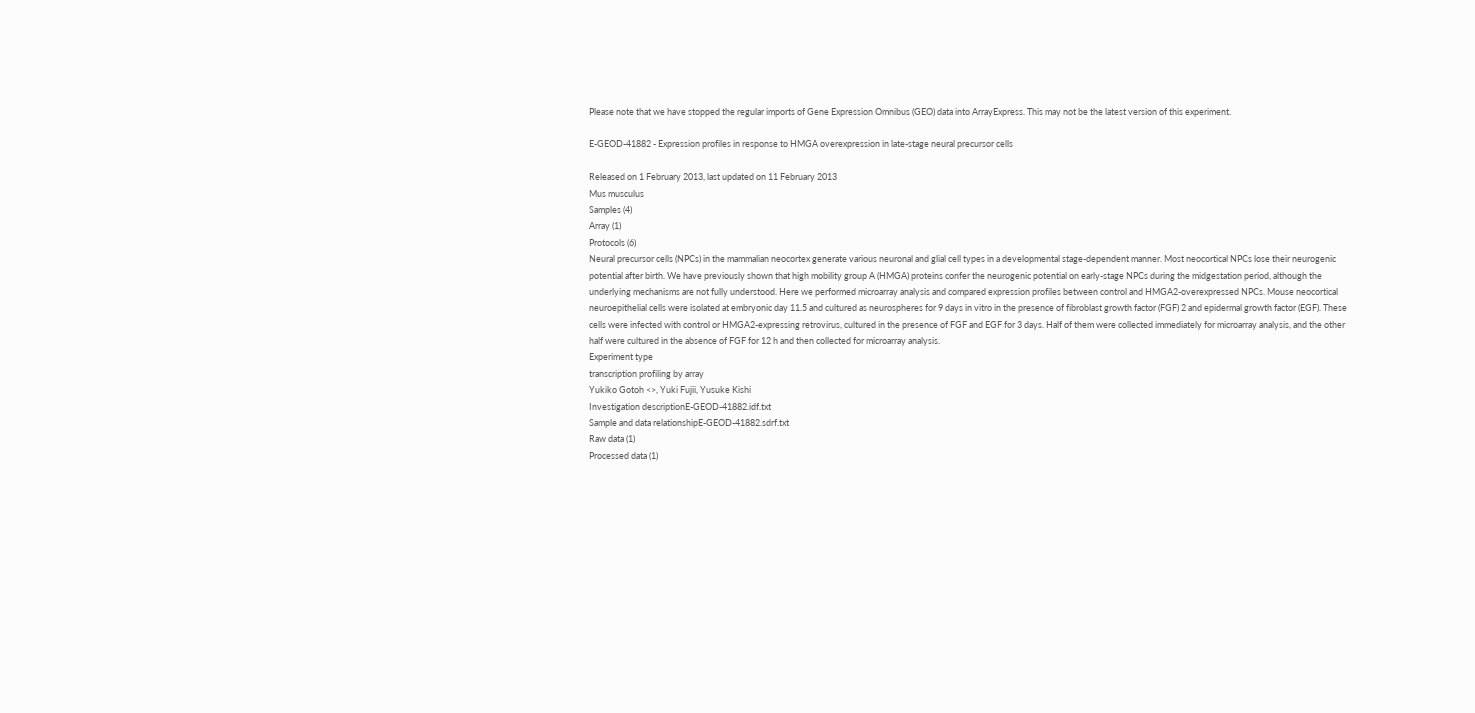Please note that we have stopped the regular imports of Gene Expression Omnibus (GEO) data into ArrayExpress. This may not be the latest version of this experiment.

E-GEOD-41882 - Expression profiles in response to HMGA overexpression in late-stage neural precursor cells

Released on 1 February 2013, last updated on 11 February 2013
Mus musculus
Samples (4)
Array (1)
Protocols (6)
Neural precursor cells (NPCs) in the mammalian neocortex generate various neuronal and glial cell types in a developmental stage-dependent manner. Most neocortical NPCs lose their neurogenic potential after birth. We have previously shown that high mobility group A (HMGA) proteins confer the neurogenic potential on early-stage NPCs during the midgestation period, although the underlying mechanisms are not fully understood. Here we performed microarray analysis and compared expression profiles between control and HMGA2-overexpressed NPCs. Mouse neocortical neuroepithelial cells were isolated at embryonic day 11.5 and cultured as neurospheres for 9 days in vitro in the presence of fibroblast growth factor (FGF) 2 and epidermal growth factor (EGF). These cells were infected with control or HMGA2-expressing retrovirus, cultured in the presence of FGF and EGF for 3 days. Half of them were collected immediately for microarray analysis, and the other half were cultured in the absence of FGF for 12 h and then collected for microarray analysis.
Experiment type
transcription profiling by array
Yukiko Gotoh <>, Yuki Fujii, Yusuke Kishi
Investigation descriptionE-GEOD-41882.idf.txt
Sample and data relationshipE-GEOD-41882.sdrf.txt
Raw data (1)
Processed data (1)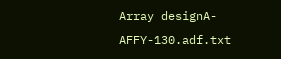Array designA-AFFY-130.adf.txt